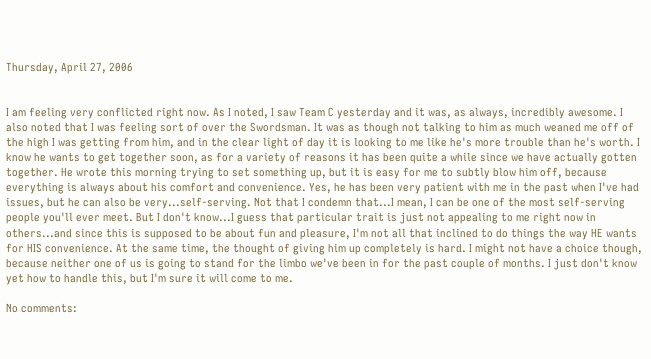Thursday, April 27, 2006


I am feeling very conflicted right now. As I noted, I saw Team C yesterday and it was, as always, incredibly awesome. I also noted that I was feeling sort of over the Swordsman. It was as though not talking to him as much weaned me off of the high I was getting from him, and in the clear light of day it is looking to me like he's more trouble than he's worth. I know he wants to get together soon, as for a variety of reasons it has been quite a while since we have actually gotten together. He wrote this morning trying to set something up, but it is easy for me to subtly blow him off, because everything is always about his comfort and convenience. Yes, he has been very patient with me in the past when I've had issues, but he can also be very...self-serving. Not that I condemn that...I mean, I can be one of the most self-serving people you'll ever meet. But I don't know...I guess that particular trait is just not appealing to me right now in others...and since this is supposed to be about fun and pleasure, I'm not all that inclined to do things the way HE wants for HIS convenience. At the same time, the thought of giving him up completely is hard. I might not have a choice though, because neither one of us is going to stand for the limbo we've been in for the past couple of months. I just don't know yet how to handle this, but I'm sure it will come to me.

No comments: